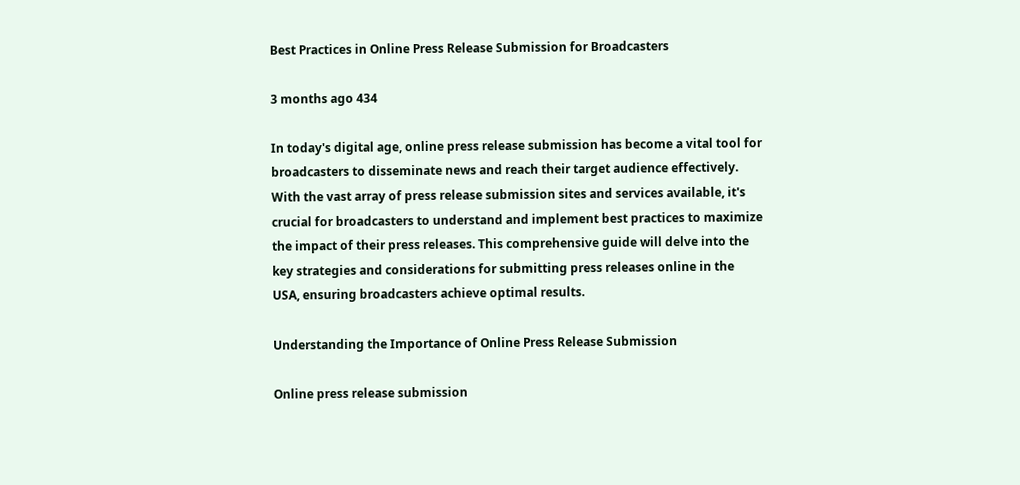Best Practices in Online Press Release Submission for Broadcasters

3 months ago 434

In today's digital age, online press release submission has become a vital tool for broadcasters to disseminate news and reach their target audience effectively. With the vast array of press release submission sites and services available, it's crucial for broadcasters to understand and implement best practices to maximize the impact of their press releases. This comprehensive guide will delve into the key strategies and considerations for submitting press releases online in the USA, ensuring broadcasters achieve optimal results.

Understanding the Importance of Online Press Release Submission

Online press release submission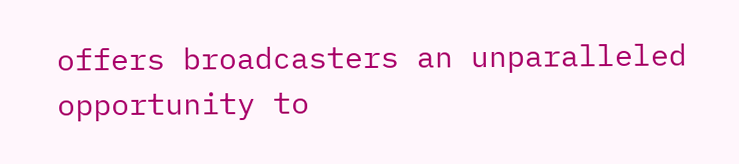offers broadcasters an unparalleled opportunity to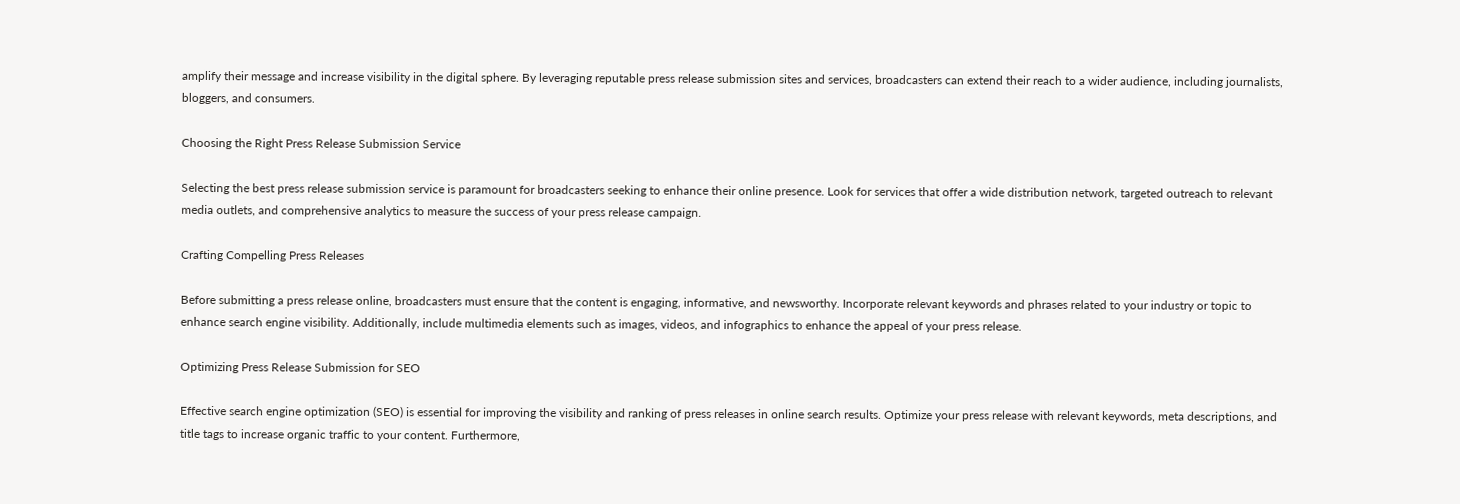amplify their message and increase visibility in the digital sphere. By leveraging reputable press release submission sites and services, broadcasters can extend their reach to a wider audience, including journalists, bloggers, and consumers.

Choosing the Right Press Release Submission Service

Selecting the best press release submission service is paramount for broadcasters seeking to enhance their online presence. Look for services that offer a wide distribution network, targeted outreach to relevant media outlets, and comprehensive analytics to measure the success of your press release campaign.

Crafting Compelling Press Releases

Before submitting a press release online, broadcasters must ensure that the content is engaging, informative, and newsworthy. Incorporate relevant keywords and phrases related to your industry or topic to enhance search engine visibility. Additionally, include multimedia elements such as images, videos, and infographics to enhance the appeal of your press release.

Optimizing Press Release Submission for SEO

Effective search engine optimization (SEO) is essential for improving the visibility and ranking of press releases in online search results. Optimize your press release with relevant keywords, meta descriptions, and title tags to increase organic traffic to your content. Furthermore,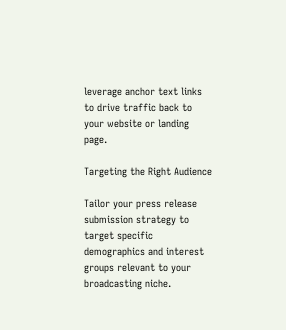leverage anchor text links to drive traffic back to your website or landing page.

Targeting the Right Audience

Tailor your press release submission strategy to target specific demographics and interest groups relevant to your broadcasting niche.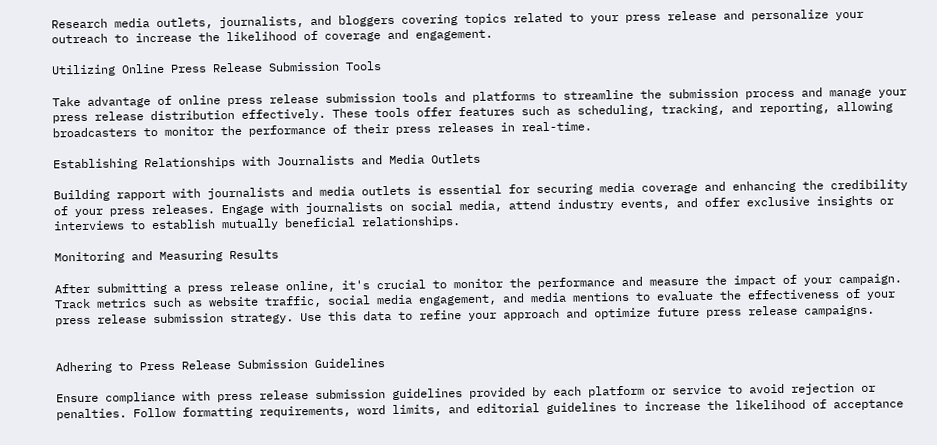Research media outlets, journalists, and bloggers covering topics related to your press release and personalize your outreach to increase the likelihood of coverage and engagement.

Utilizing Online Press Release Submission Tools

Take advantage of online press release submission tools and platforms to streamline the submission process and manage your press release distribution effectively. These tools offer features such as scheduling, tracking, and reporting, allowing broadcasters to monitor the performance of their press releases in real-time.

Establishing Relationships with Journalists and Media Outlets

Building rapport with journalists and media outlets is essential for securing media coverage and enhancing the credibility of your press releases. Engage with journalists on social media, attend industry events, and offer exclusive insights or interviews to establish mutually beneficial relationships.

Monitoring and Measuring Results

After submitting a press release online, it's crucial to monitor the performance and measure the impact of your campaign. Track metrics such as website traffic, social media engagement, and media mentions to evaluate the effectiveness of your press release submission strategy. Use this data to refine your approach and optimize future press release campaigns.


Adhering to Press Release Submission Guidelines

Ensure compliance with press release submission guidelines provided by each platform or service to avoid rejection or penalties. Follow formatting requirements, word limits, and editorial guidelines to increase the likelihood of acceptance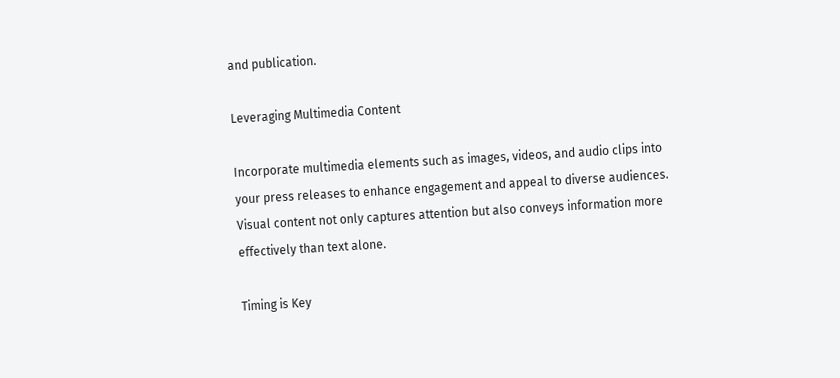and publication.

Leveraging Multimedia Content

Incorporate multimedia elements such as images, videos, and audio clips into your press releases to enhance engagement and appeal to diverse audiences. Visual content not only captures attention but also conveys information more effectively than text alone.

Timing is Key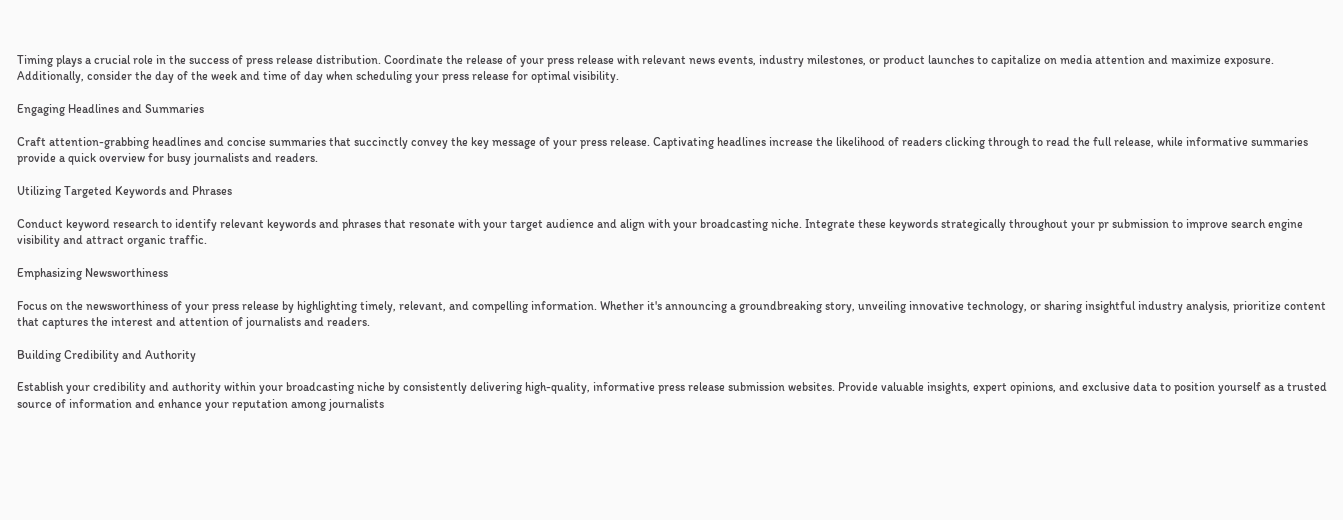Timing plays a crucial role in the success of press release distribution. Coordinate the release of your press release with relevant news events, industry milestones, or product launches to capitalize on media attention and maximize exposure. Additionally, consider the day of the week and time of day when scheduling your press release for optimal visibility.

Engaging Headlines and Summaries

Craft attention-grabbing headlines and concise summaries that succinctly convey the key message of your press release. Captivating headlines increase the likelihood of readers clicking through to read the full release, while informative summaries provide a quick overview for busy journalists and readers.

Utilizing Targeted Keywords and Phrases

Conduct keyword research to identify relevant keywords and phrases that resonate with your target audience and align with your broadcasting niche. Integrate these keywords strategically throughout your pr submission to improve search engine visibility and attract organic traffic.

Emphasizing Newsworthiness

Focus on the newsworthiness of your press release by highlighting timely, relevant, and compelling information. Whether it's announcing a groundbreaking story, unveiling innovative technology, or sharing insightful industry analysis, prioritize content that captures the interest and attention of journalists and readers.

Building Credibility and Authority

Establish your credibility and authority within your broadcasting niche by consistently delivering high-quality, informative press release submission websites. Provide valuable insights, expert opinions, and exclusive data to position yourself as a trusted source of information and enhance your reputation among journalists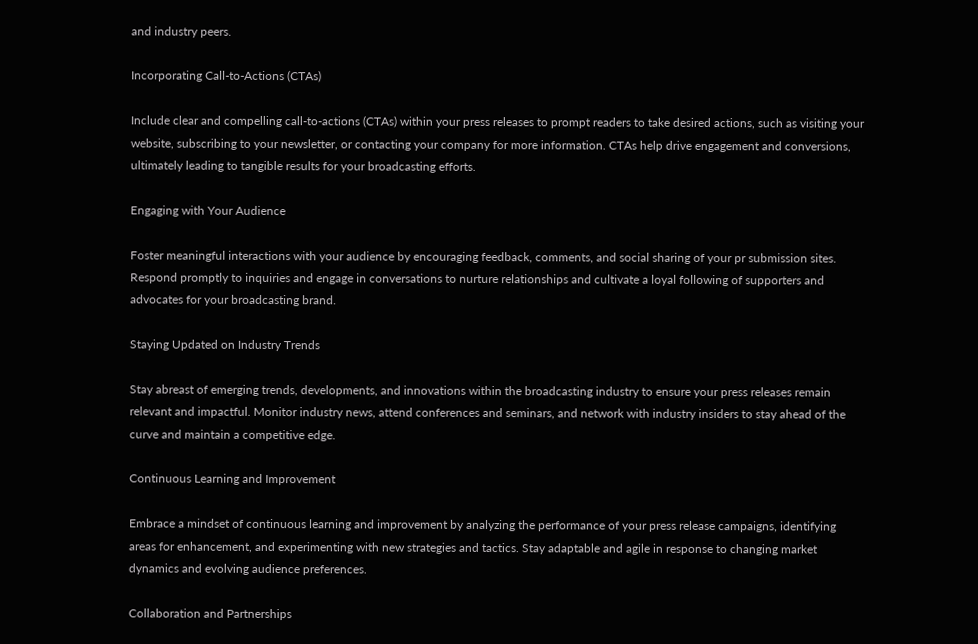and industry peers.

Incorporating Call-to-Actions (CTAs)

Include clear and compelling call-to-actions (CTAs) within your press releases to prompt readers to take desired actions, such as visiting your website, subscribing to your newsletter, or contacting your company for more information. CTAs help drive engagement and conversions, ultimately leading to tangible results for your broadcasting efforts.

Engaging with Your Audience

Foster meaningful interactions with your audience by encouraging feedback, comments, and social sharing of your pr submission sites. Respond promptly to inquiries and engage in conversations to nurture relationships and cultivate a loyal following of supporters and advocates for your broadcasting brand.

Staying Updated on Industry Trends

Stay abreast of emerging trends, developments, and innovations within the broadcasting industry to ensure your press releases remain relevant and impactful. Monitor industry news, attend conferences and seminars, and network with industry insiders to stay ahead of the curve and maintain a competitive edge.

Continuous Learning and Improvement

Embrace a mindset of continuous learning and improvement by analyzing the performance of your press release campaigns, identifying areas for enhancement, and experimenting with new strategies and tactics. Stay adaptable and agile in response to changing market dynamics and evolving audience preferences.

Collaboration and Partnerships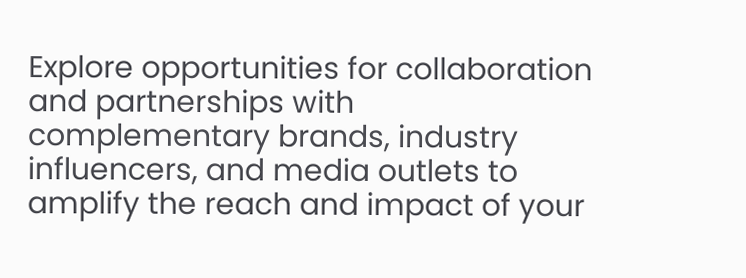Explore opportunities for collaboration and partnerships with complementary brands, industry influencers, and media outlets to amplify the reach and impact of your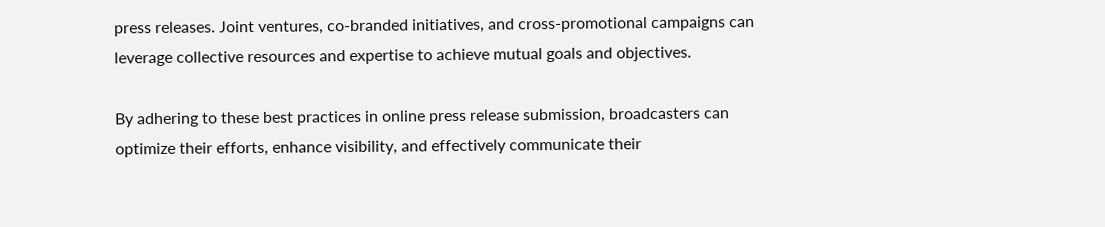press releases. Joint ventures, co-branded initiatives, and cross-promotional campaigns can leverage collective resources and expertise to achieve mutual goals and objectives.

By adhering to these best practices in online press release submission, broadcasters can optimize their efforts, enhance visibility, and effectively communicate their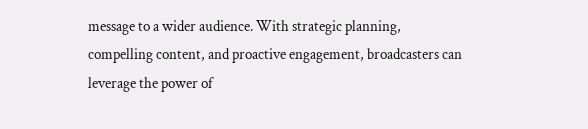message to a wider audience. With strategic planning, compelling content, and proactive engagement, broadcasters can leverage the power of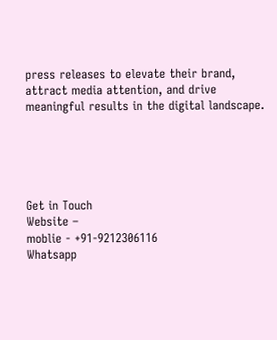press releases to elevate their brand, attract media attention, and drive meaningful results in the digital landscape.





Get in Touch
Website –
moblie - +91-9212306116
Whatsapp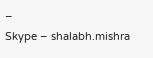–
Skype – shalabh.mishra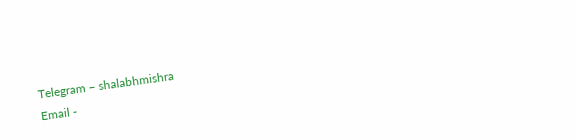Telegram – shalabhmishra
Email -